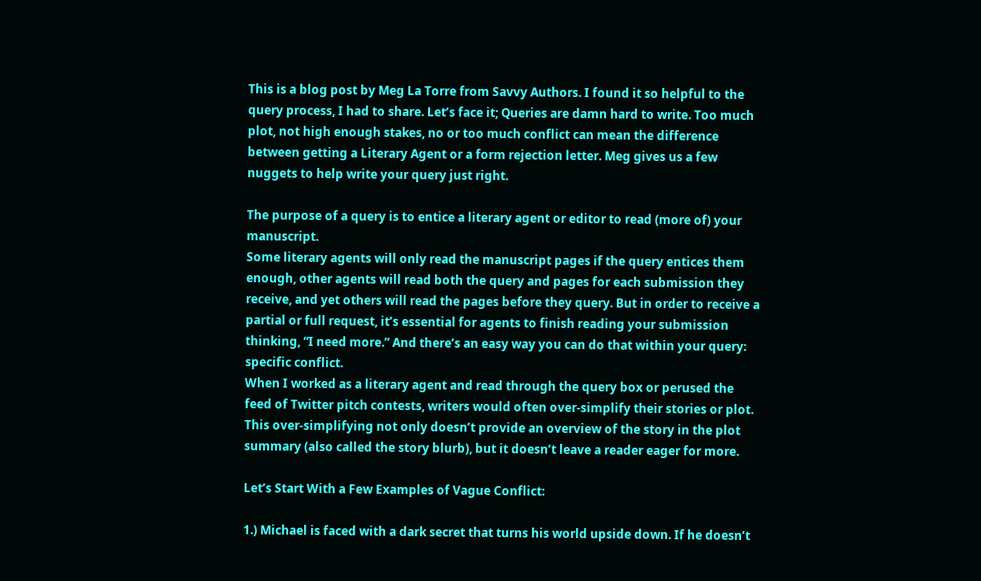This is a blog post by Meg La Torre from Savvy Authors. I found it so helpful to the query process, I had to share. Let’s face it; Queries are damn hard to write. Too much plot, not high enough stakes, no or too much conflict can mean the difference between getting a Literary Agent or a form rejection letter. Meg gives us a few nuggets to help write your query just right.

The purpose of a query is to entice a literary agent or editor to read (more of) your manuscript.
Some literary agents will only read the manuscript pages if the query entices them enough, other agents will read both the query and pages for each submission they receive, and yet others will read the pages before they query. But in order to receive a partial or full request, it’s essential for agents to finish reading your submission thinking, “I need more.” And there’s an easy way you can do that within your query: specific conflict.
When I worked as a literary agent and read through the query box or perused the feed of Twitter pitch contests, writers would often over-simplify their stories or plot. This over-simplifying not only doesn’t provide an overview of the story in the plot summary (also called the story blurb), but it doesn’t leave a reader eager for more.

Let’s Start With a Few Examples of Vague Conflict:

1.) Michael is faced with a dark secret that turns his world upside down. If he doesn’t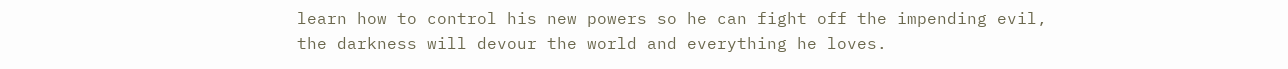learn how to control his new powers so he can fight off the impending evil, the darkness will devour the world and everything he loves.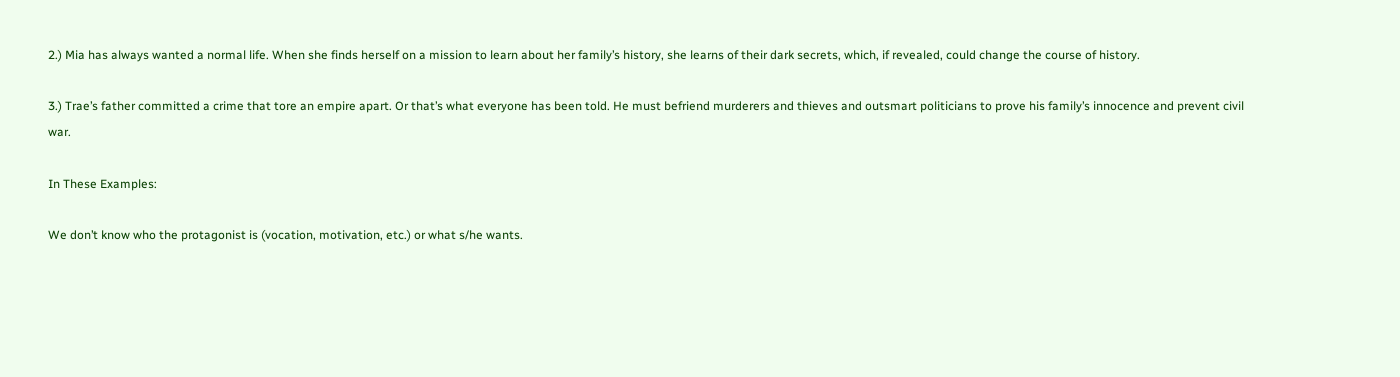2.) Mia has always wanted a normal life. When she finds herself on a mission to learn about her family’s history, she learns of their dark secrets, which, if revealed, could change the course of history.

3.) Trae’s father committed a crime that tore an empire apart. Or that’s what everyone has been told. He must befriend murderers and thieves and outsmart politicians to prove his family’s innocence and prevent civil war.

In These Examples:

We don’t know who the protagonist is (vocation, motivation, etc.) or what s/he wants.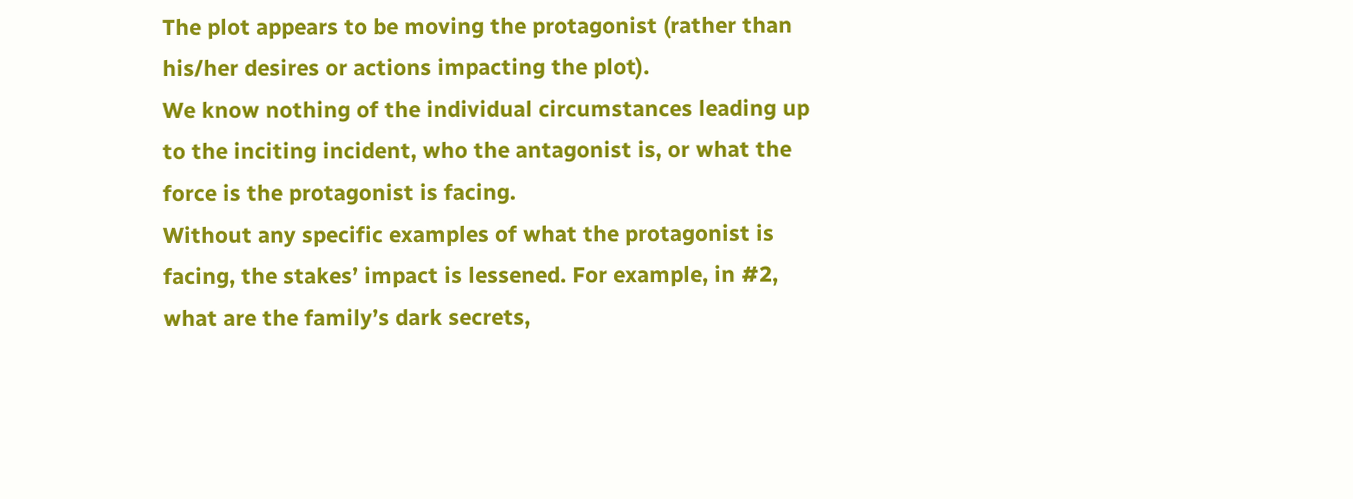The plot appears to be moving the protagonist (rather than his/her desires or actions impacting the plot).
We know nothing of the individual circumstances leading up to the inciting incident, who the antagonist is, or what the force is the protagonist is facing.
Without any specific examples of what the protagonist is facing, the stakes’ impact is lessened. For example, in #2, what are the family’s dark secrets,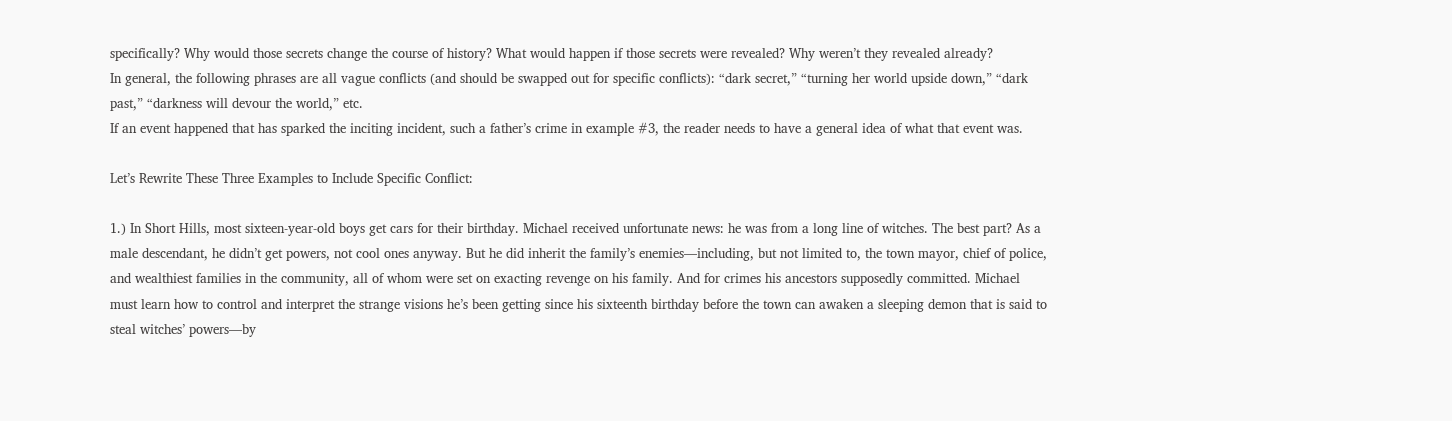specifically? Why would those secrets change the course of history? What would happen if those secrets were revealed? Why weren’t they revealed already?
In general, the following phrases are all vague conflicts (and should be swapped out for specific conflicts): “dark secret,” “turning her world upside down,” “dark past,” “darkness will devour the world,” etc.
If an event happened that has sparked the inciting incident, such a father’s crime in example #3, the reader needs to have a general idea of what that event was.

Let’s Rewrite These Three Examples to Include Specific Conflict:

1.) In Short Hills, most sixteen-year-old boys get cars for their birthday. Michael received unfortunate news: he was from a long line of witches. The best part? As a male descendant, he didn’t get powers, not cool ones anyway. But he did inherit the family’s enemies—including, but not limited to, the town mayor, chief of police, and wealthiest families in the community, all of whom were set on exacting revenge on his family. And for crimes his ancestors supposedly committed. Michael must learn how to control and interpret the strange visions he’s been getting since his sixteenth birthday before the town can awaken a sleeping demon that is said to steal witches’ powers—by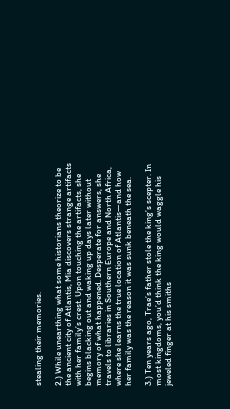stealing their memories.

2.) While unearthing what some historians theorize to be the ancient city of Atlantis, Mia discovers strange artifacts with her family’s crest. Upon touching the artifacts, she begins blacking out and waking up days later without memory of what happened. Desperate for answers, she travels to libraries in Southern Europe and North Africa, where she learns the true location of Atlantis—and how her family was the reason it was sunk beneath the sea.

3.) Ten years ago, Trae’s father stole the king’s scepter. In most kingdoms, you’d think the king would waggle his jeweled finger at his smiths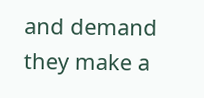and demand they make a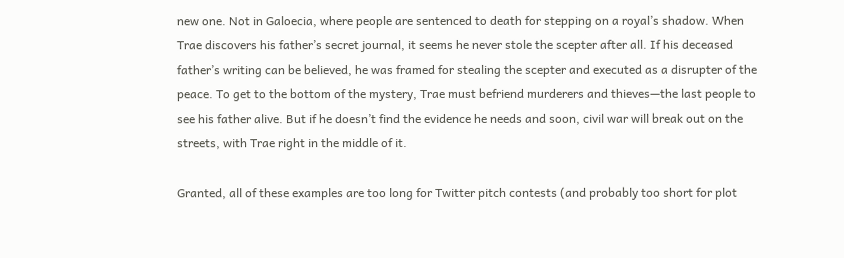new one. Not in Galoecia, where people are sentenced to death for stepping on a royal’s shadow. When Trae discovers his father’s secret journal, it seems he never stole the scepter after all. If his deceased father’s writing can be believed, he was framed for stealing the scepter and executed as a disrupter of the peace. To get to the bottom of the mystery, Trae must befriend murderers and thieves—the last people to see his father alive. But if he doesn’t find the evidence he needs and soon, civil war will break out on the streets, with Trae right in the middle of it.

Granted, all of these examples are too long for Twitter pitch contests (and probably too short for plot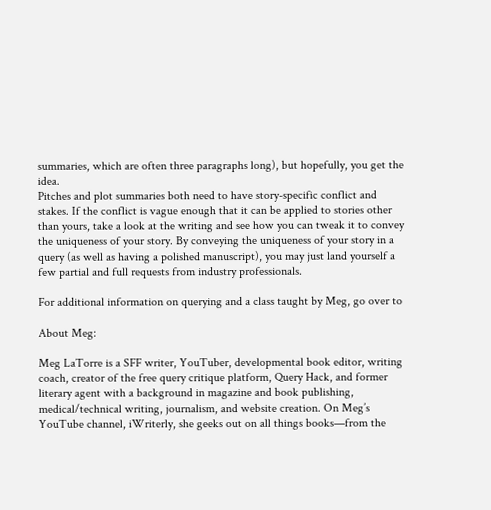summaries, which are often three paragraphs long), but hopefully, you get the idea.
Pitches and plot summaries both need to have story-specific conflict and stakes. If the conflict is vague enough that it can be applied to stories other than yours, take a look at the writing and see how you can tweak it to convey the uniqueness of your story. By conveying the uniqueness of your story in a query (as well as having a polished manuscript), you may just land yourself a few partial and full requests from industry professionals.

For additional information on querying and a class taught by Meg, go over to

About Meg:

Meg LaTorre is a SFF writer, YouTuber, developmental book editor, writing coach, creator of the free query critique platform, Query Hack, and former literary agent with a background in magazine and book publishing, medical/technical writing, journalism, and website creation. On Meg’s YouTube channel, iWriterly, she geeks out on all things books—from the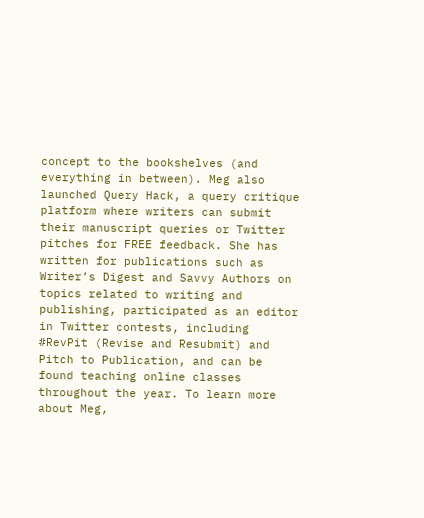concept to the bookshelves (and everything in between). Meg also launched Query Hack, a query critique platform where writers can submit their manuscript queries or Twitter pitches for FREE feedback. She has written for publications such as Writer’s Digest and Savvy Authors on topics related to writing and publishing, participated as an editor in Twitter contests, including #RevPit (Revise and Resubmit) and Pitch to Publication, and can be found teaching online classes throughout the year. To learn more about Meg,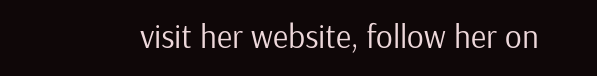visit her website, follow her on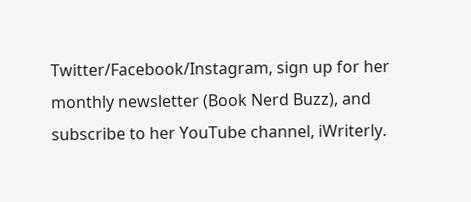Twitter/Facebook/Instagram, sign up for her monthly newsletter (Book Nerd Buzz), and subscribe to her YouTube channel, iWriterly.